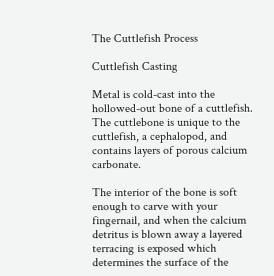The Cuttlefish Process

Cuttlefish Casting

Metal is cold-cast into the hollowed-out bone of a cuttlefish. The cuttlebone is unique to the cuttlefish, a cephalopod, and contains layers of porous calcium carbonate.

The interior of the bone is soft enough to carve with your fingernail, and when the calcium detritus is blown away a layered terracing is exposed which determines the surface of the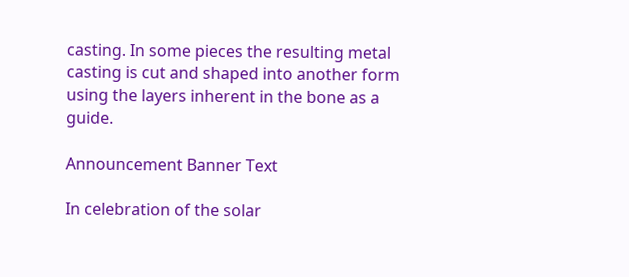casting. In some pieces the resulting metal casting is cut and shaped into another form using the layers inherent in the bone as a guide.

Announcement Banner Text

In celebration of the solar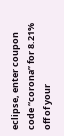eclipse, enter coupon code “corona” for 8.21% off of your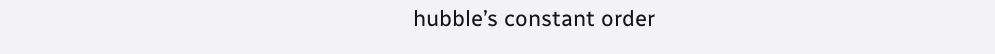hubble’s constant order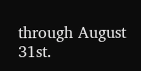through August 31st.